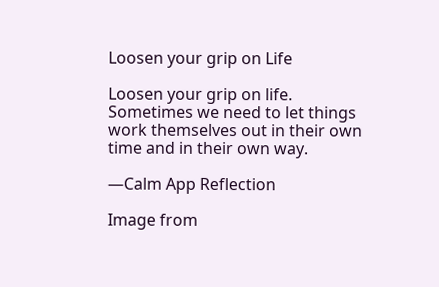Loosen your grip on Life

Loosen your grip on life. Sometimes we need to let things work themselves out in their own time and in their own way.

—Calm App Reflection

Image from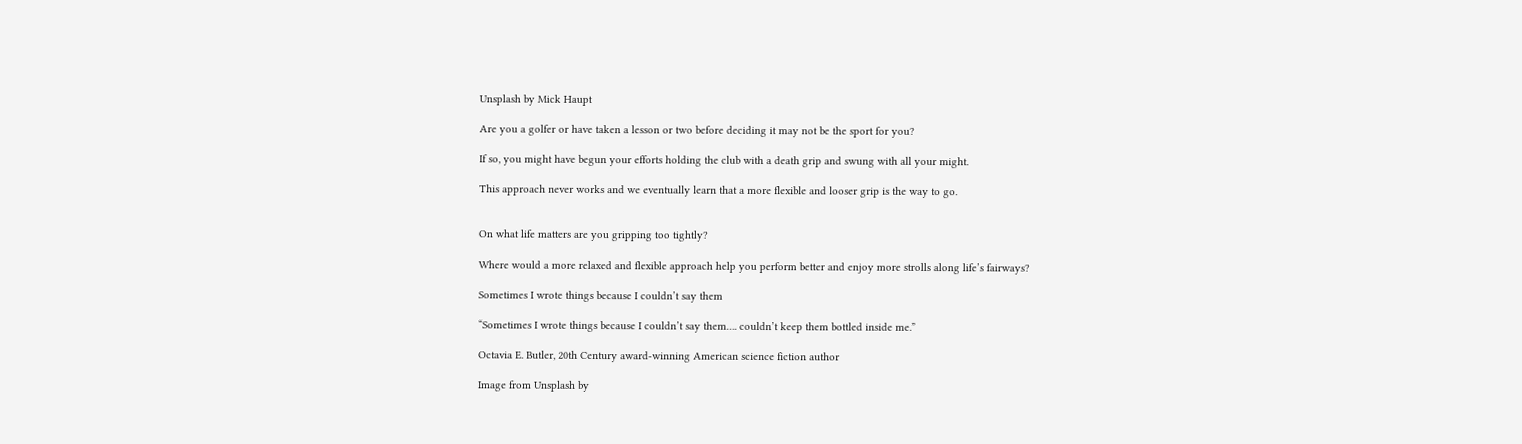Unsplash by Mick Haupt

Are you a golfer or have taken a lesson or two before deciding it may not be the sport for you?

If so, you might have begun your efforts holding the club with a death grip and swung with all your might.

This approach never works and we eventually learn that a more flexible and looser grip is the way to go.


On what life matters are you gripping too tightly?

Where would a more relaxed and flexible approach help you perform better and enjoy more strolls along life’s fairways?

Sometimes I wrote things because I couldn’t say them

“Sometimes I wrote things because I couldn’t say them…. couldn’t keep them bottled inside me.”

Octavia E. Butler, 20th Century award-winning American science fiction author

Image from Unsplash by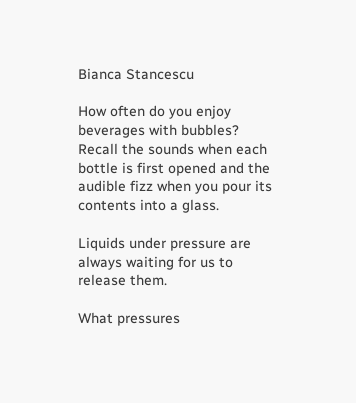Bianca Stancescu

How often do you enjoy beverages with bubbles? Recall the sounds when each bottle is first opened and the audible fizz when you pour its contents into a glass.

Liquids under pressure are always waiting for us to release them.

What pressures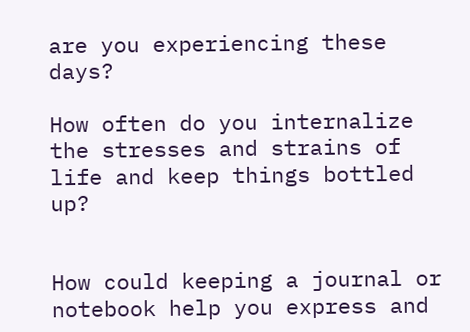are you experiencing these days?

How often do you internalize the stresses and strains of life and keep things bottled up?


How could keeping a journal or notebook help you express and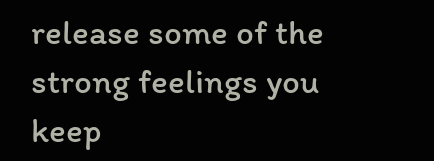release some of the strong feelings you keep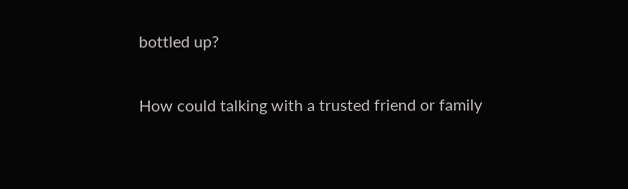bottled up?

How could talking with a trusted friend or family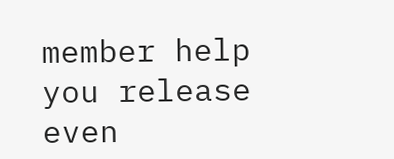member help you release even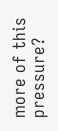more of this pressure?